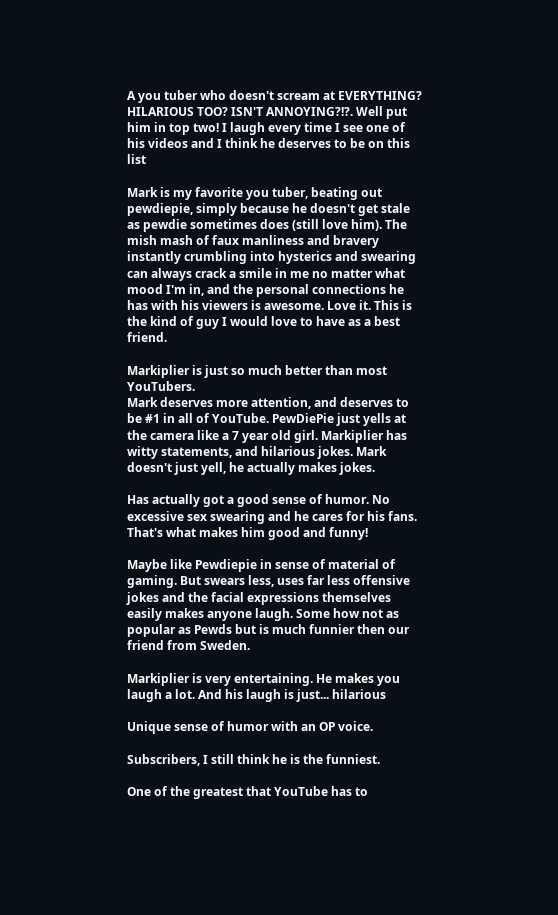A you tuber who doesn't scream at EVERYTHING? HILARIOUS TOO? ISN'T ANNOYING?!?. Well put him in top two! I laugh every time I see one of his videos and I think he deserves to be on this list

Mark is my favorite you tuber, beating out pewdiepie, simply because he doesn't get stale as pewdie sometimes does (still love him). The mish mash of faux manliness and bravery instantly crumbling into hysterics and swearing can always crack a smile in me no matter what mood I'm in, and the personal connections he has with his viewers is awesome. Love it. This is the kind of guy I would love to have as a best friend.

Markiplier is just so much better than most YouTubers.
Mark deserves more attention, and deserves to be #1 in all of YouTube. PewDiePie just yells at the camera like a 7 year old girl. Markiplier has witty statements, and hilarious jokes. Mark doesn't just yell, he actually makes jokes.

Has actually got a good sense of humor. No excessive sex swearing and he cares for his fans. That's what makes him good and funny!

Maybe like Pewdiepie in sense of material of gaming. But swears less, uses far less offensive jokes and the facial expressions themselves easily makes anyone laugh. Some how not as popular as Pewds but is much funnier then our friend from Sweden.

Markiplier is very entertaining. He makes you laugh a lot. And his laugh is just... hilarious

Unique sense of humor with an OP voice.

Subscribers, I still think he is the funniest.

One of the greatest that YouTube has to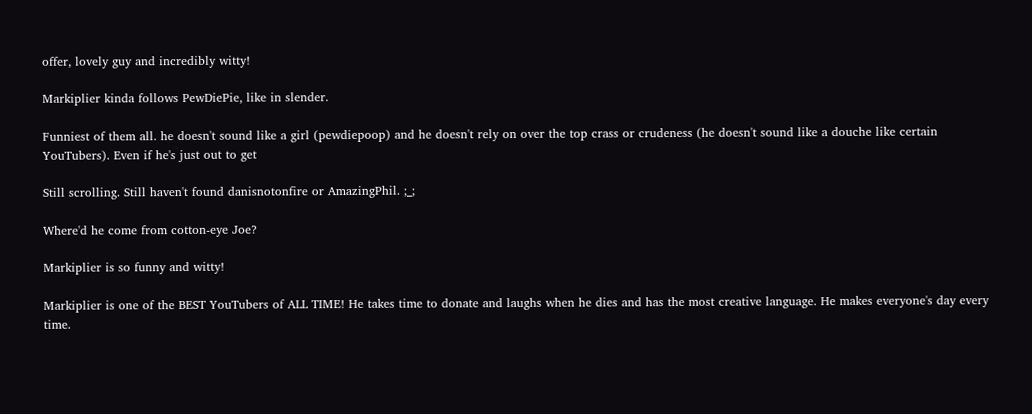offer, lovely guy and incredibly witty!

Markiplier kinda follows PewDiePie, like in slender.

Funniest of them all. he doesn't sound like a girl (pewdiepoop) and he doesn't rely on over the top crass or crudeness (he doesn't sound like a douche like certain YouTubers). Even if he's just out to get

Still scrolling. Still haven't found danisnotonfire or AmazingPhil. ;_;

Where'd he come from cotton-eye Joe?

Markiplier is so funny and witty!

Markiplier is one of the BEST YouTubers of ALL TIME! He takes time to donate and laughs when he dies and has the most creative language. He makes everyone's day every time.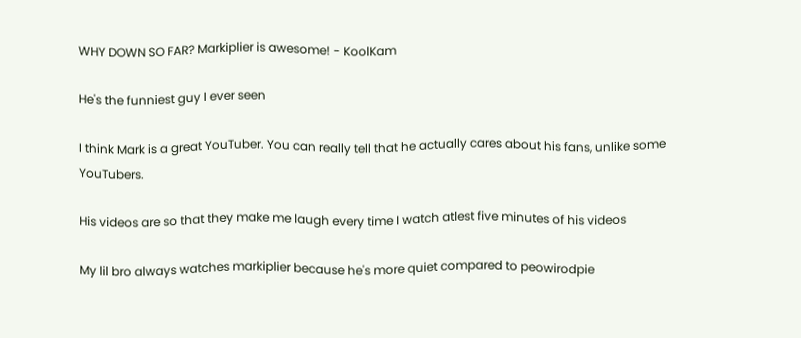WHY DOWN SO FAR? Markiplier is awesome! - KoolKam

He's the funniest guy I ever seen

I think Mark is a great YouTuber. You can really tell that he actually cares about his fans, unlike some YouTubers.

His videos are so that they make me laugh every time I watch atlest five minutes of his videos

My lil bro always watches markiplier because he's more quiet compared to peowirodpie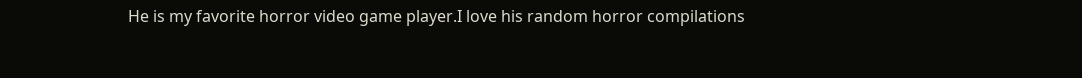He is my favorite horror video game player.I love his random horror compilations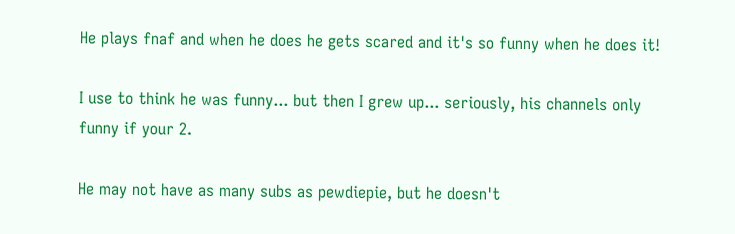He plays fnaf and when he does he gets scared and it's so funny when he does it!

I use to think he was funny... but then I grew up... seriously, his channels only funny if your 2.

He may not have as many subs as pewdiepie, but he doesn't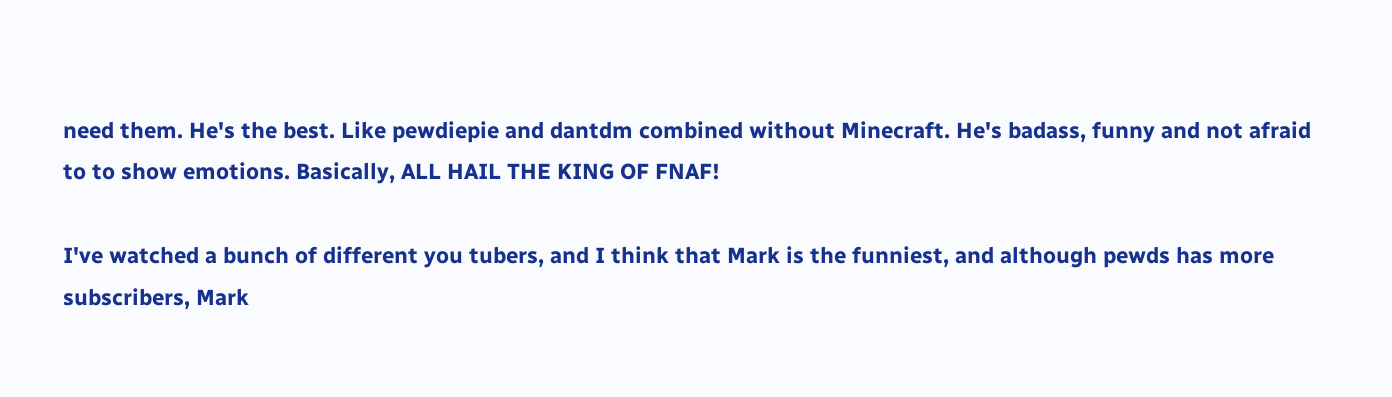need them. He's the best. Like pewdiepie and dantdm combined without Minecraft. He's badass, funny and not afraid to to show emotions. Basically, ALL HAIL THE KING OF FNAF!

I've watched a bunch of different you tubers, and I think that Mark is the funniest, and although pewds has more subscribers, Mark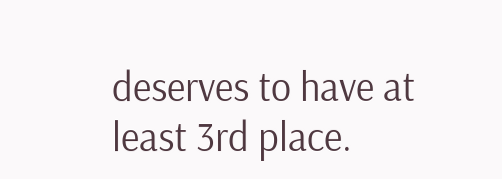deserves to have at least 3rd place.